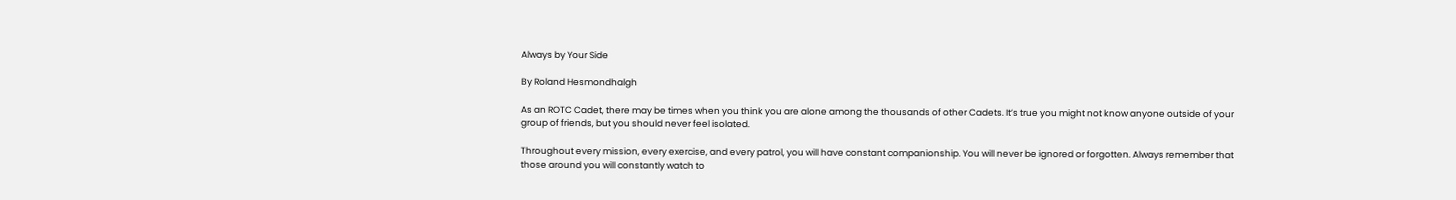Always by Your Side

By Roland Hesmondhalgh

As an ROTC Cadet, there may be times when you think you are alone among the thousands of other Cadets. It’s true you might not know anyone outside of your group of friends, but you should never feel isolated.

Throughout every mission, every exercise, and every patrol, you will have constant companionship. You will never be ignored or forgotten. Always remember that those around you will constantly watch to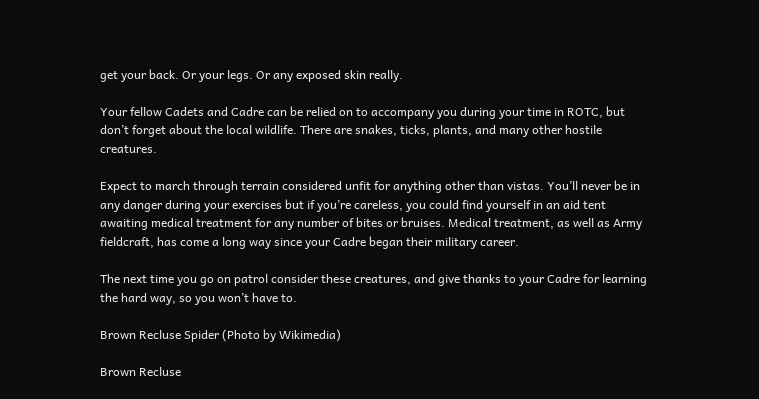get your back. Or your legs. Or any exposed skin really.

Your fellow Cadets and Cadre can be relied on to accompany you during your time in ROTC, but don’t forget about the local wildlife. There are snakes, ticks, plants, and many other hostile creatures.

Expect to march through terrain considered unfit for anything other than vistas. You’ll never be in any danger during your exercises but if you’re careless, you could find yourself in an aid tent awaiting medical treatment for any number of bites or bruises. Medical treatment, as well as Army fieldcraft, has come a long way since your Cadre began their military career.

The next time you go on patrol consider these creatures, and give thanks to your Cadre for learning the hard way, so you won’t have to.

Brown Recluse Spider (Photo by Wikimedia)

Brown Recluse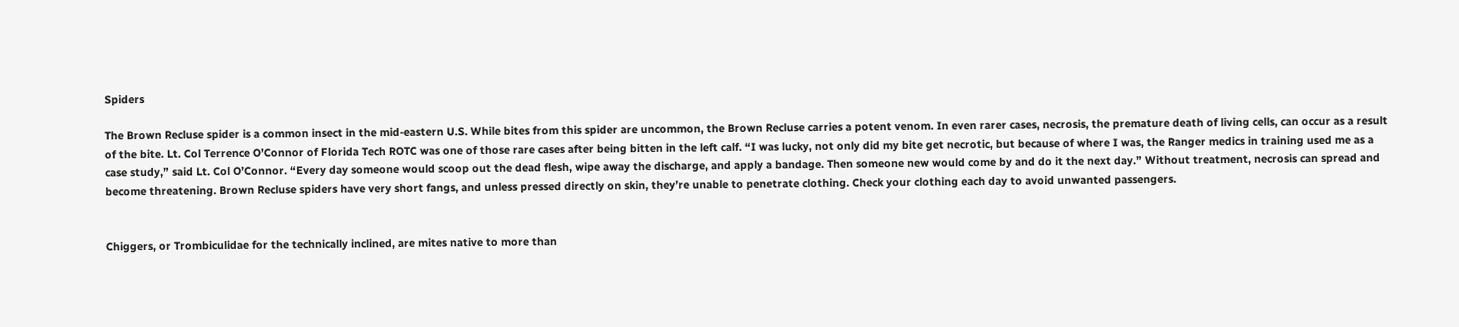Spiders

The Brown Recluse spider is a common insect in the mid-eastern U.S. While bites from this spider are uncommon, the Brown Recluse carries a potent venom. In even rarer cases, necrosis, the premature death of living cells, can occur as a result of the bite. Lt. Col Terrence O’Connor of Florida Tech ROTC was one of those rare cases after being bitten in the left calf. “I was lucky, not only did my bite get necrotic, but because of where I was, the Ranger medics in training used me as a case study,” said Lt. Col O’Connor. “Every day someone would scoop out the dead flesh, wipe away the discharge, and apply a bandage. Then someone new would come by and do it the next day.” Without treatment, necrosis can spread and become threatening. Brown Recluse spiders have very short fangs, and unless pressed directly on skin, they’re unable to penetrate clothing. Check your clothing each day to avoid unwanted passengers.


Chiggers, or Trombiculidae for the technically inclined, are mites native to more than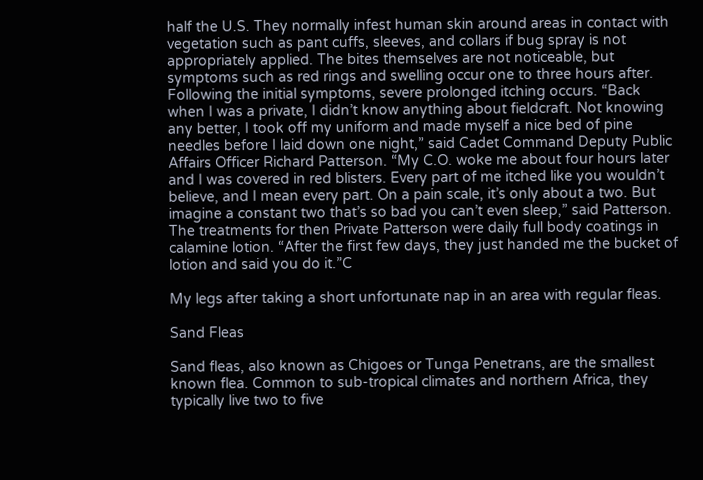half the U.S. They normally infest human skin around areas in contact with vegetation such as pant cuffs, sleeves, and collars if bug spray is not appropriately applied. The bites themselves are not noticeable, but symptoms such as red rings and swelling occur one to three hours after. Following the initial symptoms, severe prolonged itching occurs. “Back when I was a private, I didn’t know anything about fieldcraft. Not knowing any better, I took off my uniform and made myself a nice bed of pine needles before I laid down one night,” said Cadet Command Deputy Public Affairs Officer Richard Patterson. “My C.O. woke me about four hours later and I was covered in red blisters. Every part of me itched like you wouldn’t believe, and I mean every part. On a pain scale, it’s only about a two. But imagine a constant two that’s so bad you can’t even sleep,” said Patterson. The treatments for then Private Patterson were daily full body coatings in calamine lotion. “After the first few days, they just handed me the bucket of lotion and said you do it.”C

My legs after taking a short unfortunate nap in an area with regular fleas.

Sand Fleas

Sand fleas, also known as Chigoes or Tunga Penetrans, are the smallest known flea. Common to sub-tropical climates and northern Africa, they typically live two to five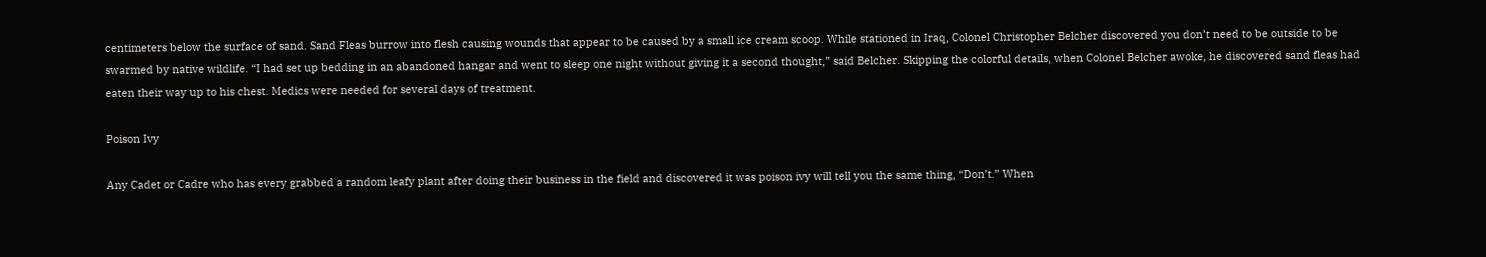centimeters below the surface of sand. Sand Fleas burrow into flesh causing wounds that appear to be caused by a small ice cream scoop. While stationed in Iraq, Colonel Christopher Belcher discovered you don’t need to be outside to be swarmed by native wildlife. “I had set up bedding in an abandoned hangar and went to sleep one night without giving it a second thought,” said Belcher. Skipping the colorful details, when Colonel Belcher awoke, he discovered sand fleas had eaten their way up to his chest. Medics were needed for several days of treatment.

Poison Ivy

Any Cadet or Cadre who has every grabbed a random leafy plant after doing their business in the field and discovered it was poison ivy will tell you the same thing, “Don’t.” When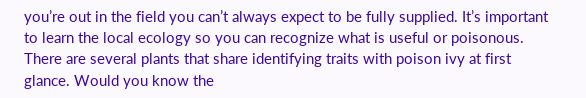you’re out in the field you can’t always expect to be fully supplied. It’s important to learn the local ecology so you can recognize what is useful or poisonous. There are several plants that share identifying traits with poison ivy at first glance. Would you know the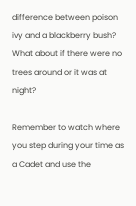difference between poison ivy and a blackberry bush? What about if there were no trees around or it was at night?

Remember to watch where you step during your time as a Cadet and use the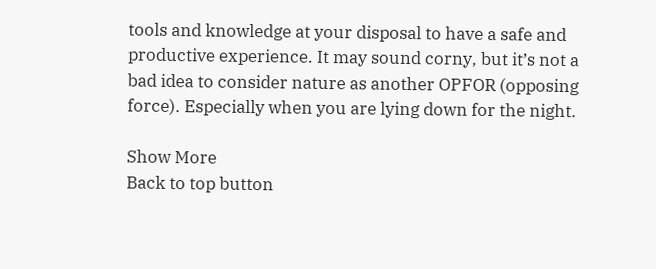tools and knowledge at your disposal to have a safe and productive experience. It may sound corny, but it’s not a bad idea to consider nature as another OPFOR (opposing force). Especially when you are lying down for the night.

Show More
Back to top button